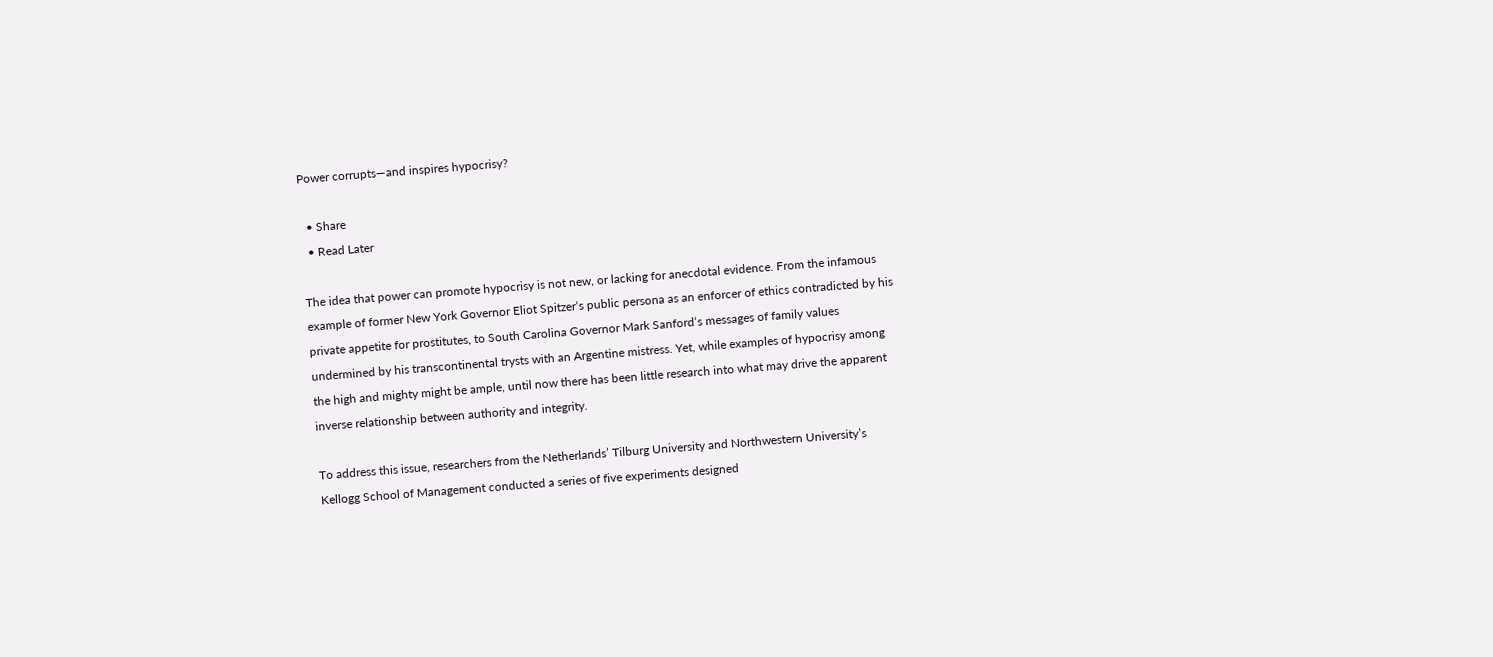Power corrupts—and inspires hypocrisy?

  • Share
  • Read Later

The idea that power can promote hypocrisy is not new, or lacking for anecdotal evidence. From the infamous example of former New York Governor Eliot Spitzer‘s public persona as an enforcer of ethics contradicted by his private appetite for prostitutes, to South Carolina Governor Mark Sanford‘s messages of family values undermined by his transcontinental trysts with an Argentine mistress. Yet, while examples of hypocrisy among the high and mighty might be ample, until now there has been little research into what may drive the apparent inverse relationship between authority and integrity.

To address this issue, researchers from the Netherlands’ Tilburg University and Northwestern University’s Kellogg School of Management conducted a series of five experiments designed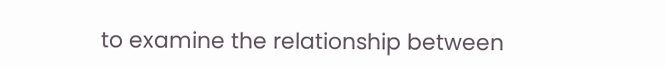to examine the relationship between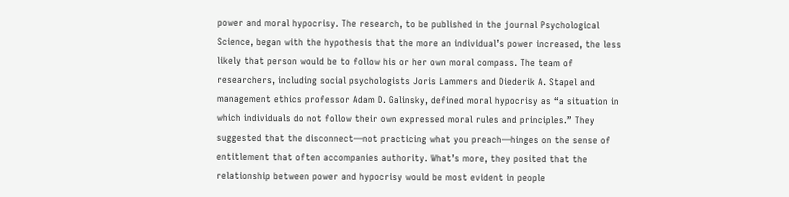power and moral hypocrisy. The research, to be published in the journal Psychological Science, began with the hypothesis that the more an individual’s power increased, the less likely that person would be to follow his or her own moral compass. The team of researchers, including social psychologists Joris Lammers and Diederik A. Stapel and management ethics professor Adam D. Galinsky, defined moral hypocrisy as “a situation in which individuals do not follow their own expressed moral rules and principles.” They suggested that the disconnect—not practicing what you preach—hinges on the sense of entitlement that often accompanies authority. What’s more, they posited that the relationship between power and hypocrisy would be most evident in people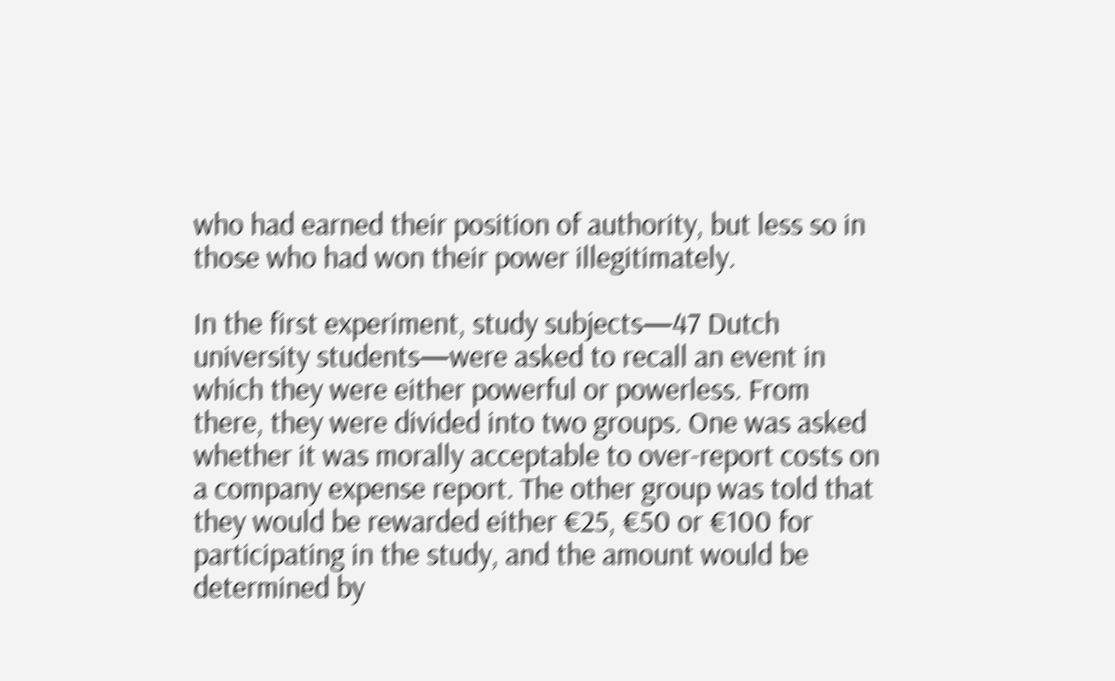who had earned their position of authority, but less so in those who had won their power illegitimately.

In the first experiment, study subjects—47 Dutch university students—were asked to recall an event in which they were either powerful or powerless. From there, they were divided into two groups. One was asked whether it was morally acceptable to over-report costs on a company expense report. The other group was told that they would be rewarded either €25, €50 or €100 for participating in the study, and the amount would be determined by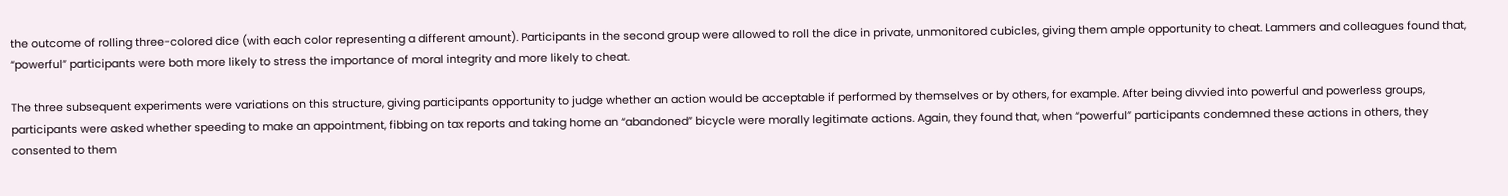the outcome of rolling three-colored dice (with each color representing a different amount). Participants in the second group were allowed to roll the dice in private, unmonitored cubicles, giving them ample opportunity to cheat. Lammers and colleagues found that, “powerful” participants were both more likely to stress the importance of moral integrity and more likely to cheat.

The three subsequent experiments were variations on this structure, giving participants opportunity to judge whether an action would be acceptable if performed by themselves or by others, for example. After being divvied into powerful and powerless groups, participants were asked whether speeding to make an appointment, fibbing on tax reports and taking home an “abandoned” bicycle were morally legitimate actions. Again, they found that, when “powerful” participants condemned these actions in others, they consented to them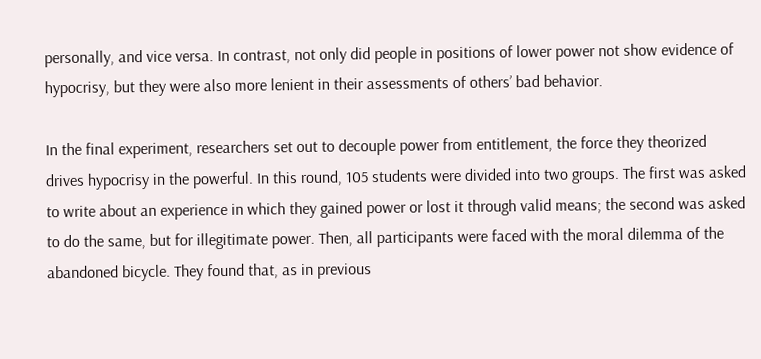personally, and vice versa. In contrast, not only did people in positions of lower power not show evidence of hypocrisy, but they were also more lenient in their assessments of others’ bad behavior.

In the final experiment, researchers set out to decouple power from entitlement, the force they theorized drives hypocrisy in the powerful. In this round, 105 students were divided into two groups. The first was asked to write about an experience in which they gained power or lost it through valid means; the second was asked to do the same, but for illegitimate power. Then, all participants were faced with the moral dilemma of the abandoned bicycle. They found that, as in previous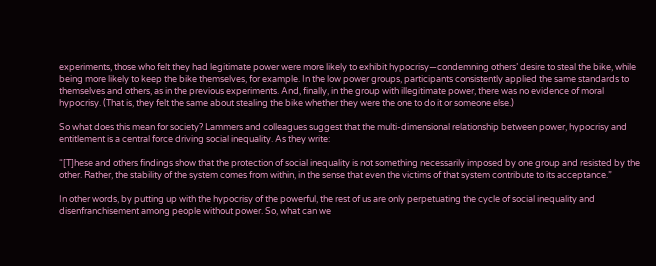experiments, those who felt they had legitimate power were more likely to exhibit hypocrisy—condemning others’ desire to steal the bike, while being more likely to keep the bike themselves, for example. In the low power groups, participants consistently applied the same standards to themselves and others, as in the previous experiments. And, finally, in the group with illegitimate power, there was no evidence of moral hypocrisy. (That is, they felt the same about stealing the bike whether they were the one to do it or someone else.)

So what does this mean for society? Lammers and colleagues suggest that the multi-dimensional relationship between power, hypocrisy and entitlement is a central force driving social inequality. As they write:

“[T]hese and others findings show that the protection of social inequality is not something necessarily imposed by one group and resisted by the other. Rather, the stability of the system comes from within, in the sense that even the victims of that system contribute to its acceptance.”

In other words, by putting up with the hypocrisy of the powerful, the rest of us are only perpetuating the cycle of social inequality and disenfranchisement among people without power. So, what can we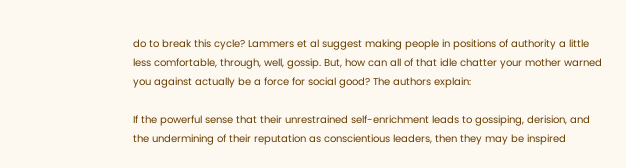do to break this cycle? Lammers et al suggest making people in positions of authority a little less comfortable, through, well, gossip. But, how can all of that idle chatter your mother warned you against actually be a force for social good? The authors explain:

If the powerful sense that their unrestrained self-enrichment leads to gossiping, derision, and the undermining of their reputation as conscientious leaders, then they may be inspired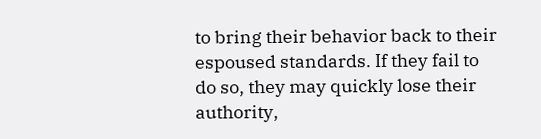to bring their behavior back to their espoused standards. If they fail to do so, they may quickly lose their authority,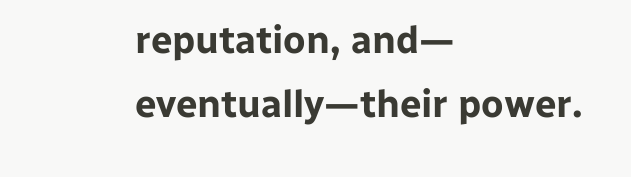reputation, and— eventually—their power.